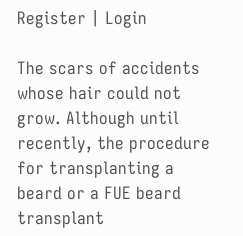Register | Login

The scars of accidents whose hair could not grow. Although until recently, the procedure for transplanting a beard or a FUE beard transplant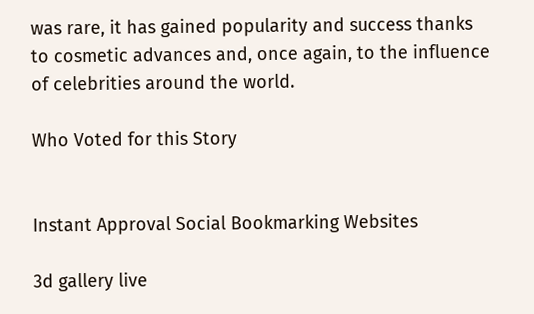was rare, it has gained popularity and success thanks to cosmetic advances and, once again, to the influence of celebrities around the world.

Who Voted for this Story


Instant Approval Social Bookmarking Websites

3d gallery live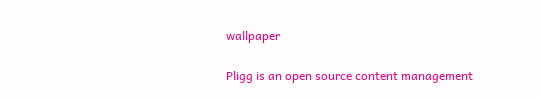wallpaper

Pligg is an open source content management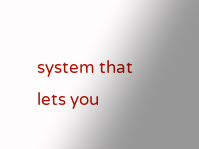system that lets you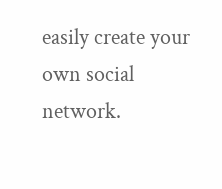easily create your own social network.